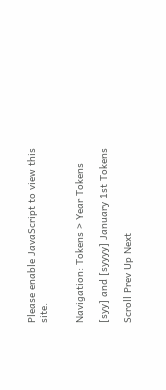Please enable JavaScript to view this site.


Navigation: Tokens > Year Tokens

[syy] and [syyyy] January 1st Tokens

Scroll Prev Up Next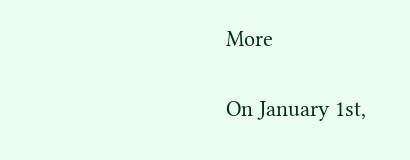More

On January 1st,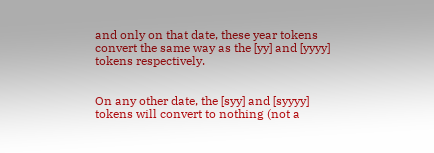and only on that date, these year tokens convert the same way as the [yy] and [yyyy] tokens respectively.


On any other date, the [syy] and [syyyy] tokens will convert to nothing (not a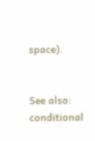space).


See also: conditional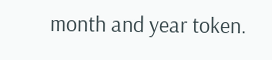month and year token.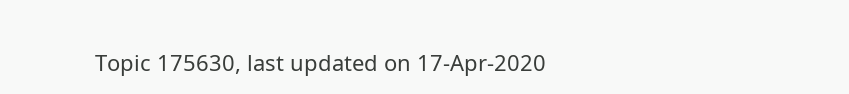Topic 175630, last updated on 17-Apr-2020